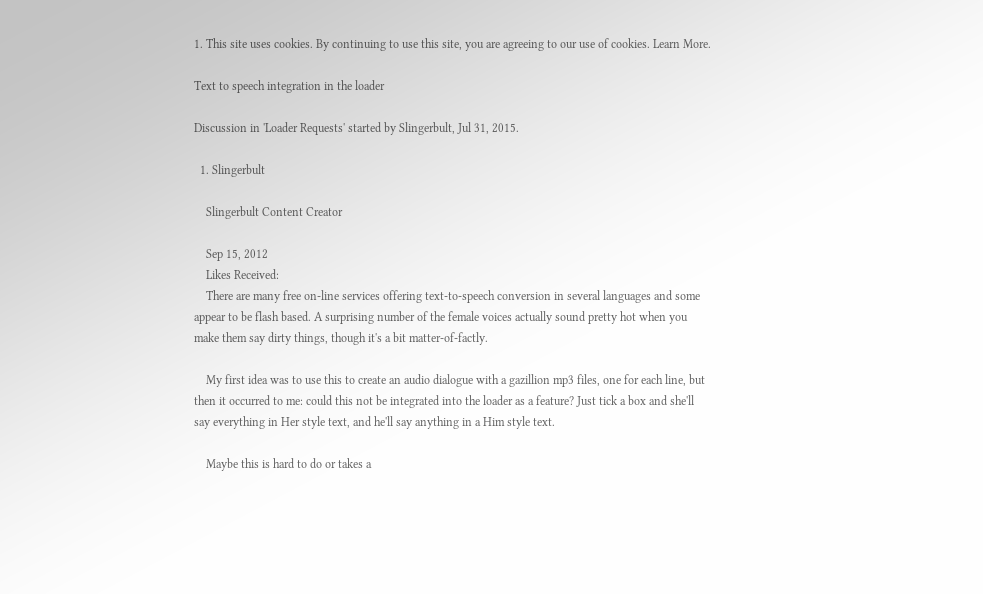1. This site uses cookies. By continuing to use this site, you are agreeing to our use of cookies. Learn More.

Text to speech integration in the loader

Discussion in 'Loader Requests' started by Slingerbult, Jul 31, 2015.

  1. Slingerbult

    Slingerbult Content Creator

    Sep 15, 2012
    Likes Received:
    There are many free on-line services offering text-to-speech conversion in several languages and some appear to be flash based. A surprising number of the female voices actually sound pretty hot when you make them say dirty things, though it's a bit matter-of-factly.

    My first idea was to use this to create an audio dialogue with a gazillion mp3 files, one for each line, but then it occurred to me: could this not be integrated into the loader as a feature? Just tick a box and she'll say everything in Her style text, and he'll say anything in a Him style text.

    Maybe this is hard to do or takes a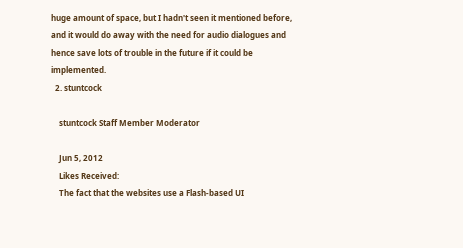huge amount of space, but I hadn't seen it mentioned before, and it would do away with the need for audio dialogues and hence save lots of trouble in the future if it could be implemented.
  2. stuntcock

    stuntcock Staff Member Moderator

    Jun 5, 2012
    Likes Received:
    The fact that the websites use a Flash-based UI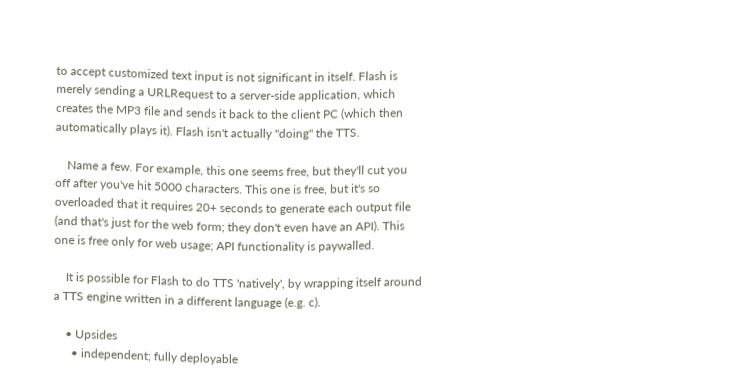to accept customized text input is not significant in itself. Flash is merely sending a URLRequest to a server-side application, which creates the MP3 file and sends it back to the client PC (which then automatically plays it). Flash isn't actually "doing" the TTS.

    Name a few. For example, this one seems free, but they'll cut you off after you've hit 5000 characters. This one is free, but it's so overloaded that it requires 20+ seconds to generate each output file (and that's just for the web form; they don't even have an API). This one is free only for web usage; API functionality is paywalled.

    It is possible for Flash to do TTS 'natively', by wrapping itself around a TTS engine written in a different language (e.g. c).

    • Upsides
      • independent; fully deployable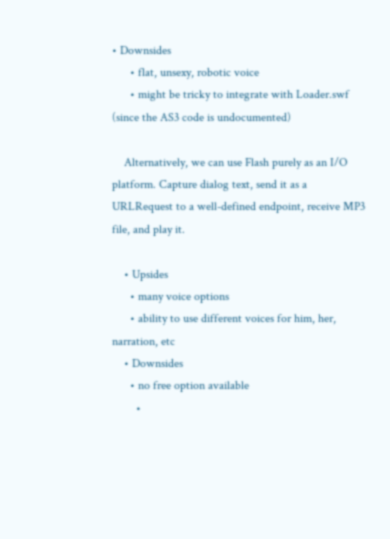• Downsides
      • flat, unsexy, robotic voice
      • might be tricky to integrate with Loader.swf (since the AS3 code is undocumented)

    Alternatively, we can use Flash purely as an I/O platform. Capture dialog text, send it as a URLRequest to a well-defined endpoint, receive MP3 file, and play it.

    • Upsides
      • many voice options
      • ability to use different voices for him, her, narration, etc
    • Downsides
      • no free option available
        •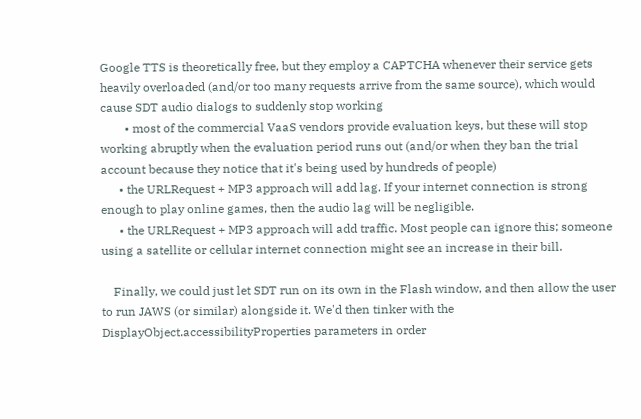Google TTS is theoretically free, but they employ a CAPTCHA whenever their service gets heavily overloaded (and/or too many requests arrive from the same source), which would cause SDT audio dialogs to suddenly stop working
        • most of the commercial VaaS vendors provide evaluation keys, but these will stop working abruptly when the evaluation period runs out (and/or when they ban the trial account because they notice that it's being used by hundreds of people)
      • the URLRequest + MP3 approach will add lag. If your internet connection is strong enough to play online games, then the audio lag will be negligible.
      • the URLRequest + MP3 approach will add traffic. Most people can ignore this; someone using a satellite or cellular internet connection might see an increase in their bill.

    Finally, we could just let SDT run on its own in the Flash window, and then allow the user to run JAWS (or similar) alongside it. We'd then tinker with the DisplayObject.accessibilityProperties parameters in order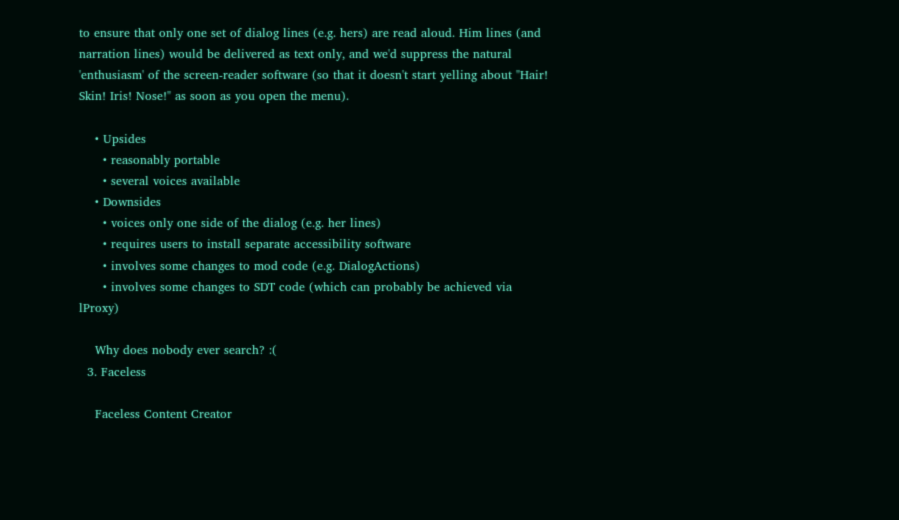to ensure that only one set of dialog lines (e.g. hers) are read aloud. Him lines (and narration lines) would be delivered as text only, and we'd suppress the natural 'enthusiasm' of the screen-reader software (so that it doesn't start yelling about "Hair! Skin! Iris! Nose!" as soon as you open the menu).

    • Upsides
      • reasonably portable
      • several voices available
    • Downsides
      • voices only one side of the dialog (e.g. her lines)
      • requires users to install separate accessibility software
      • involves some changes to mod code (e.g. DialogActions)
      • involves some changes to SDT code (which can probably be achieved via lProxy)

    Why does nobody ever search? :(
  3. Faceless

    Faceless Content Creator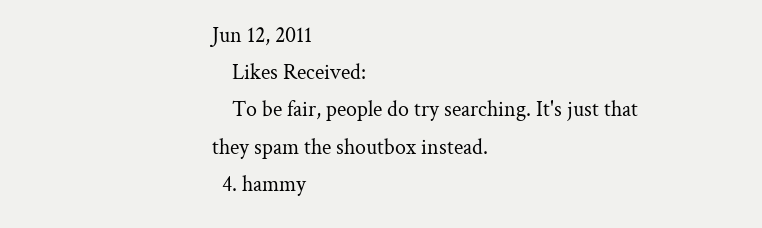Jun 12, 2011
    Likes Received:
    To be fair, people do try searching. It's just that they spam the shoutbox instead.
  4. hammy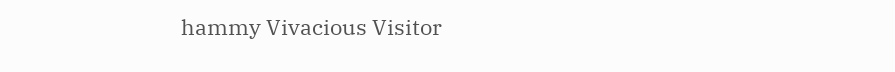hammy Vivacious Visitor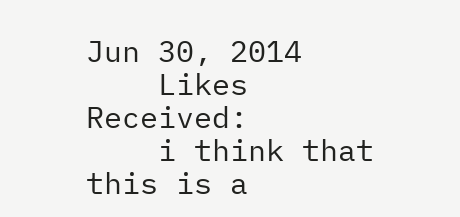Jun 30, 2014
    Likes Received:
    i think that this is a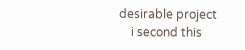desirable project
    i second this